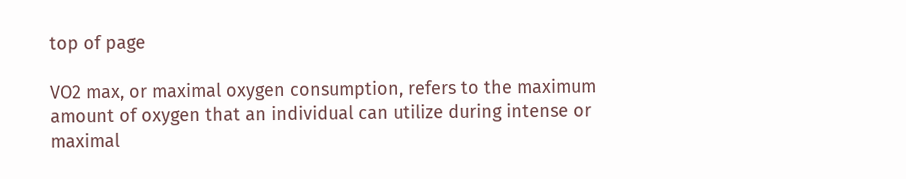top of page

VO2 max, or maximal oxygen consumption, refers to the maximum amount of oxygen that an individual can utilize during intense or maximal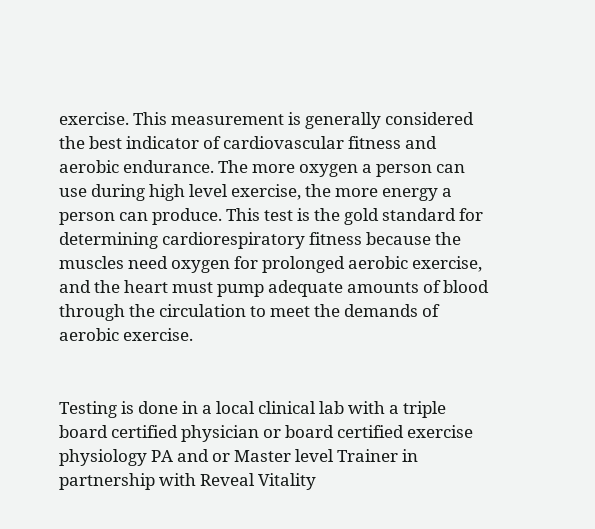exercise. This measurement is generally considered the best indicator of cardiovascular fitness and aerobic endurance. The more oxygen a person can use during high level exercise, the more energy a person can produce. This test is the gold standard for determining cardiorespiratory fitness because the muscles need oxygen for prolonged aerobic exercise, and the heart must pump adequate amounts of blood through the circulation to meet the demands of aerobic exercise.


Testing is done in a local clinical lab with a triple board certified physician or board certified exercise physiology PA and or Master level Trainer in partnership with Reveal Vitality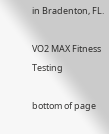in Bradenton, FL.

VO2 MAX Fitness Testing

bottom of page